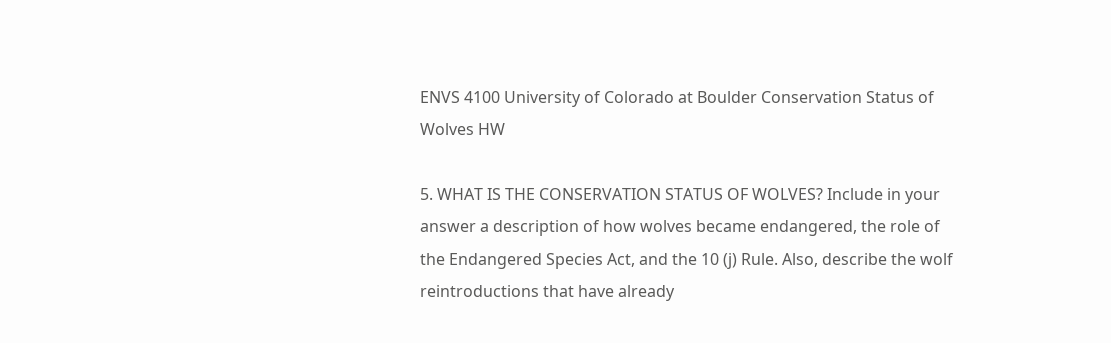ENVS 4100 University of Colorado at Boulder Conservation Status of Wolves HW

5. WHAT IS THE CONSERVATION STATUS OF WOLVES? Include in your answer a description of how wolves became endangered, the role of the Endangered Species Act, and the 10 (j) Rule. Also, describe the wolf reintroductions that have already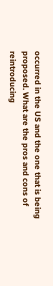occurred in the US and the one that is being proposed. What are the pros and cons of reintroducing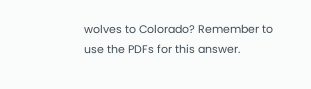wolves to Colorado? Remember to use the PDFs for this answer.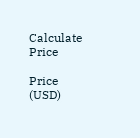Calculate Price

Price (USD)